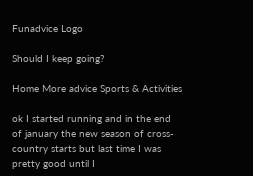Funadvice Logo

Should I keep going?

Home More advice Sports & Activities

ok I started running and in the end of january the new season of cross-country starts but last time I was pretty good until I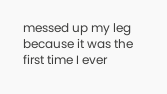messed up my leg because it was the first time I ever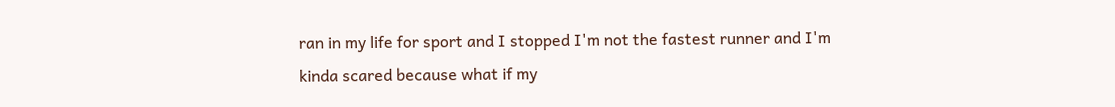ran in my life for sport and I stopped I'm not the fastest runner and I'm kinda scared because what if my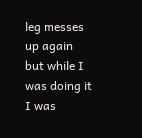leg messes up again but while I was doing it I was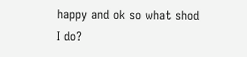happy and ok so what shod I do?